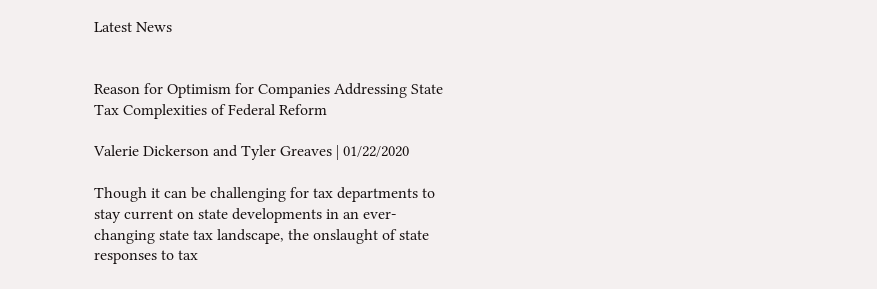Latest News


Reason for Optimism for Companies Addressing State Tax Complexities of Federal Reform

Valerie Dickerson and Tyler Greaves | 01/22/2020

Though it can be challenging for tax departments to stay current on state developments in an ever-changing state tax landscape, the onslaught of state responses to tax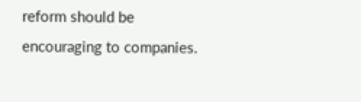reform should be encouraging to companies.